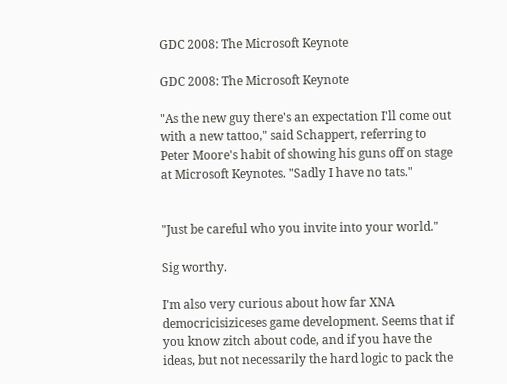GDC 2008: The Microsoft Keynote

GDC 2008: The Microsoft Keynote

"As the new guy there's an expectation I'll come out with a new tattoo," said Schappert, referring to Peter Moore's habit of showing his guns off on stage at Microsoft Keynotes. "Sadly I have no tats."


"Just be careful who you invite into your world."

Sig worthy.

I'm also very curious about how far XNA democricisiziceses game development. Seems that if you know zitch about code, and if you have the ideas, but not necessarily the hard logic to pack the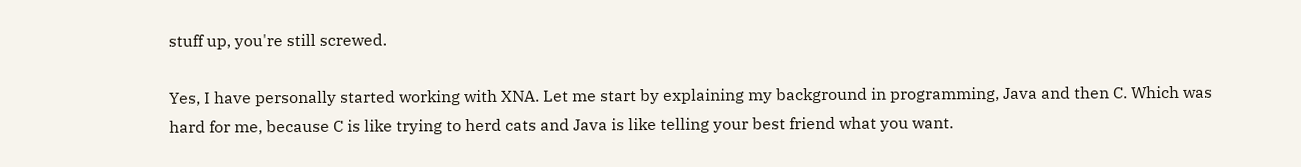stuff up, you're still screwed.

Yes, I have personally started working with XNA. Let me start by explaining my background in programming, Java and then C. Which was hard for me, because C is like trying to herd cats and Java is like telling your best friend what you want.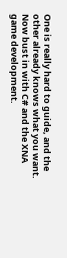One is really hard to guide, and the other already knows what you want. Now bust in with C# and the XNA game development.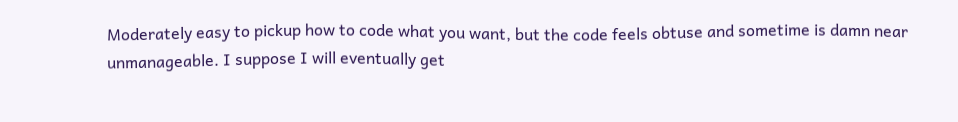Moderately easy to pickup how to code what you want, but the code feels obtuse and sometime is damn near unmanageable. I suppose I will eventually get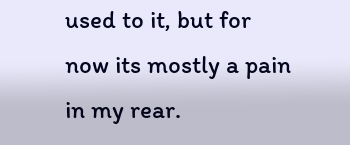used to it, but for now its mostly a pain in my rear.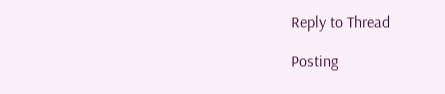Reply to Thread

Posting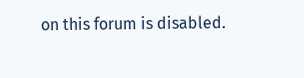on this forum is disabled.